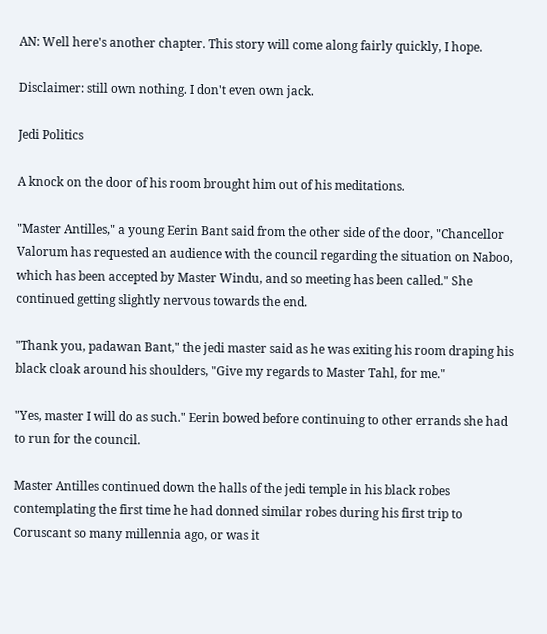AN: Well here's another chapter. This story will come along fairly quickly, I hope.

Disclaimer: still own nothing. I don't even own jack.

Jedi Politics

A knock on the door of his room brought him out of his meditations.

"Master Antilles," a young Eerin Bant said from the other side of the door, "Chancellor Valorum has requested an audience with the council regarding the situation on Naboo, which has been accepted by Master Windu, and so meeting has been called." She continued getting slightly nervous towards the end.

"Thank you, padawan Bant," the jedi master said as he was exiting his room draping his black cloak around his shoulders, "Give my regards to Master Tahl, for me."

"Yes, master I will do as such." Eerin bowed before continuing to other errands she had to run for the council.

Master Antilles continued down the halls of the jedi temple in his black robes contemplating the first time he had donned similar robes during his first trip to Coruscant so many millennia ago, or was it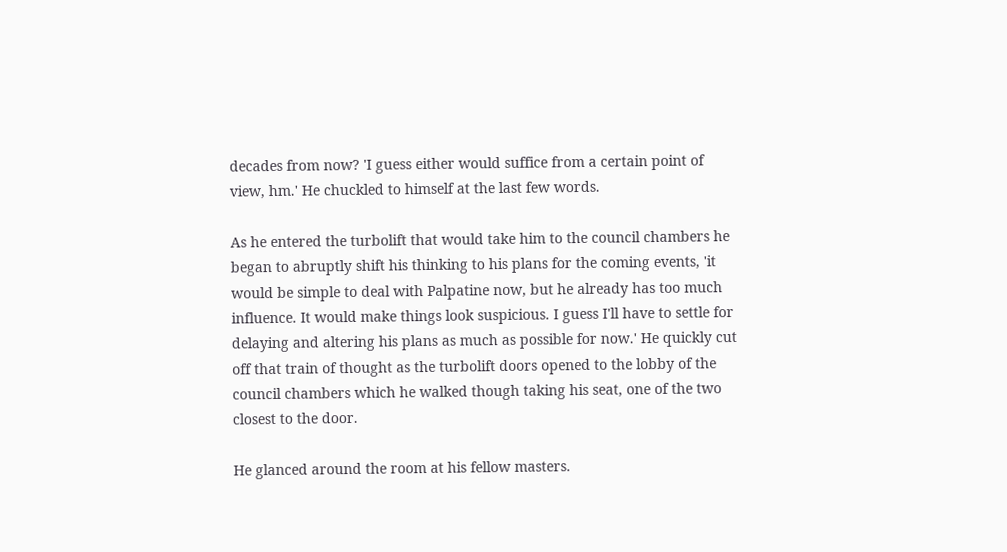decades from now? 'I guess either would suffice from a certain point of view, hm.' He chuckled to himself at the last few words.

As he entered the turbolift that would take him to the council chambers he began to abruptly shift his thinking to his plans for the coming events, 'it would be simple to deal with Palpatine now, but he already has too much influence. It would make things look suspicious. I guess I'll have to settle for delaying and altering his plans as much as possible for now.' He quickly cut off that train of thought as the turbolift doors opened to the lobby of the council chambers which he walked though taking his seat, one of the two closest to the door.

He glanced around the room at his fellow masters.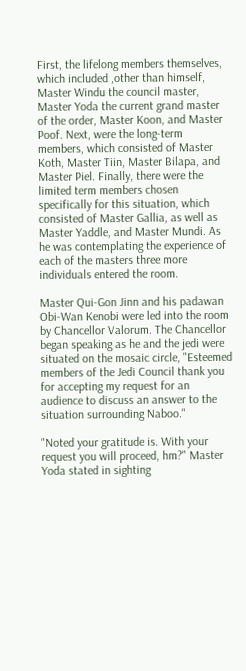First, the lifelong members themselves, which included ,other than himself, Master Windu the council master, Master Yoda the current grand master of the order, Master Koon, and Master Poof. Next, were the long-term members, which consisted of Master Koth, Master Tiin, Master Bilapa, and Master Piel. Finally, there were the limited term members chosen specifically for this situation, which consisted of Master Gallia, as well as Master Yaddle, and Master Mundi. As he was contemplating the experience of each of the masters three more individuals entered the room.

Master Qui-Gon Jinn and his padawan Obi-Wan Kenobi were led into the room by Chancellor Valorum. The Chancellor began speaking as he and the jedi were situated on the mosaic circle, "Esteemed members of the Jedi Council thank you for accepting my request for an audience to discuss an answer to the situation surrounding Naboo."

"Noted your gratitude is. With your request you will proceed, hm?" Master Yoda stated in sighting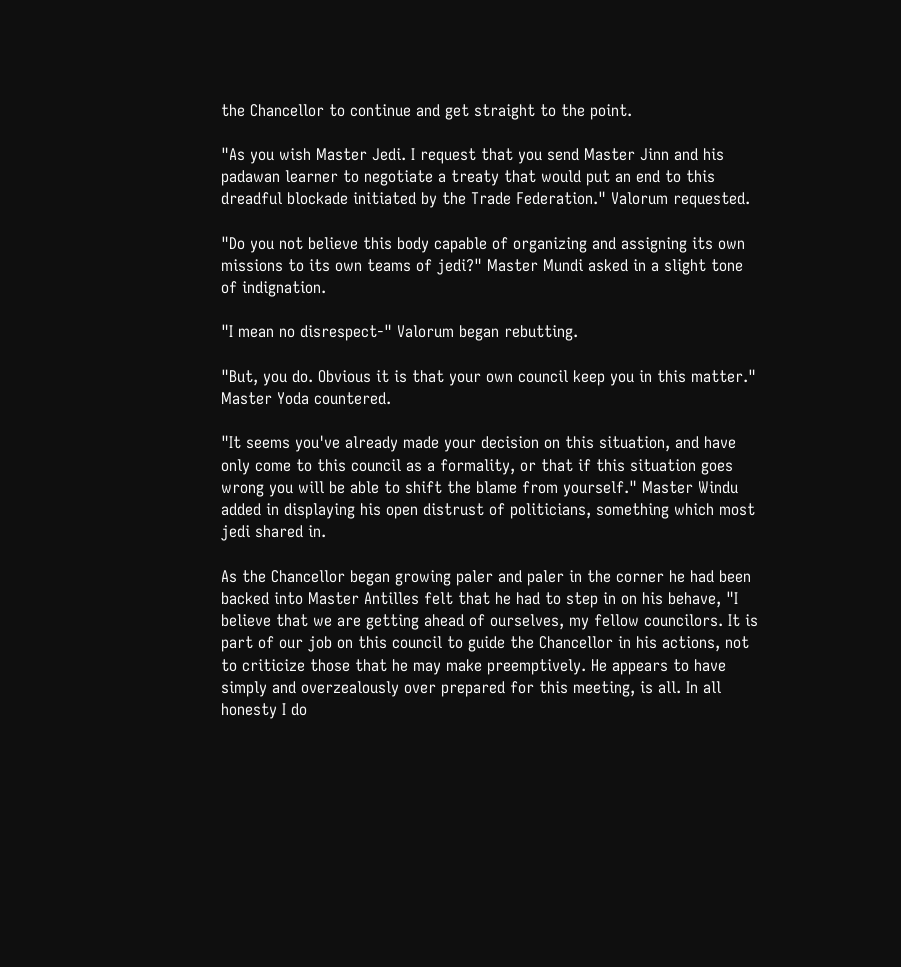the Chancellor to continue and get straight to the point.

"As you wish Master Jedi. I request that you send Master Jinn and his padawan learner to negotiate a treaty that would put an end to this dreadful blockade initiated by the Trade Federation." Valorum requested.

"Do you not believe this body capable of organizing and assigning its own missions to its own teams of jedi?" Master Mundi asked in a slight tone of indignation.

"I mean no disrespect-" Valorum began rebutting.

"But, you do. Obvious it is that your own council keep you in this matter." Master Yoda countered.

"It seems you've already made your decision on this situation, and have only come to this council as a formality, or that if this situation goes wrong you will be able to shift the blame from yourself." Master Windu added in displaying his open distrust of politicians, something which most jedi shared in.

As the Chancellor began growing paler and paler in the corner he had been backed into Master Antilles felt that he had to step in on his behave, "I believe that we are getting ahead of ourselves, my fellow councilors. It is part of our job on this council to guide the Chancellor in his actions, not to criticize those that he may make preemptively. He appears to have simply and overzealously over prepared for this meeting, is all. In all honesty I do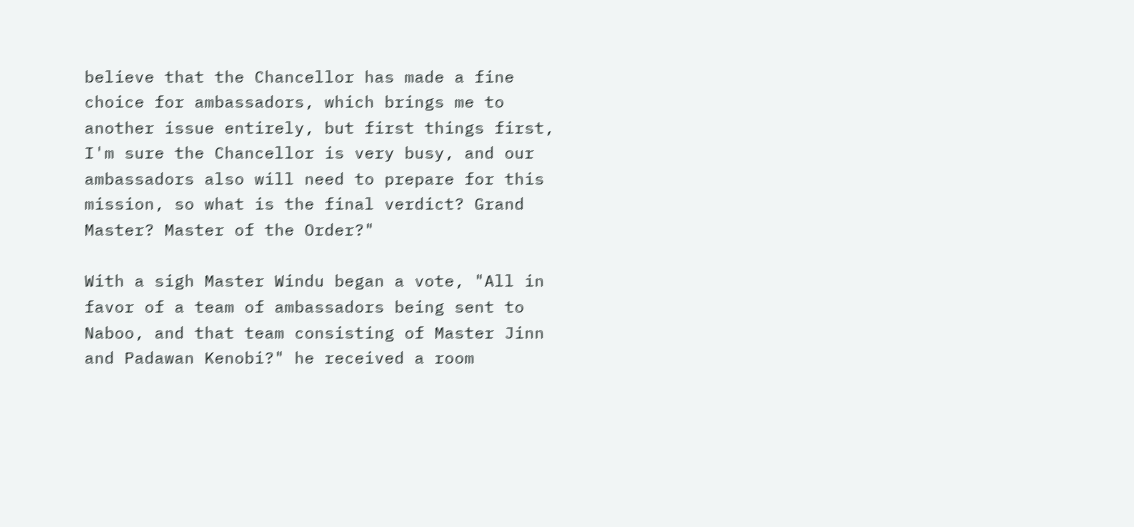believe that the Chancellor has made a fine choice for ambassadors, which brings me to another issue entirely, but first things first, I'm sure the Chancellor is very busy, and our ambassadors also will need to prepare for this mission, so what is the final verdict? Grand Master? Master of the Order?"

With a sigh Master Windu began a vote, "All in favor of a team of ambassadors being sent to Naboo, and that team consisting of Master Jinn and Padawan Kenobi?" he received a room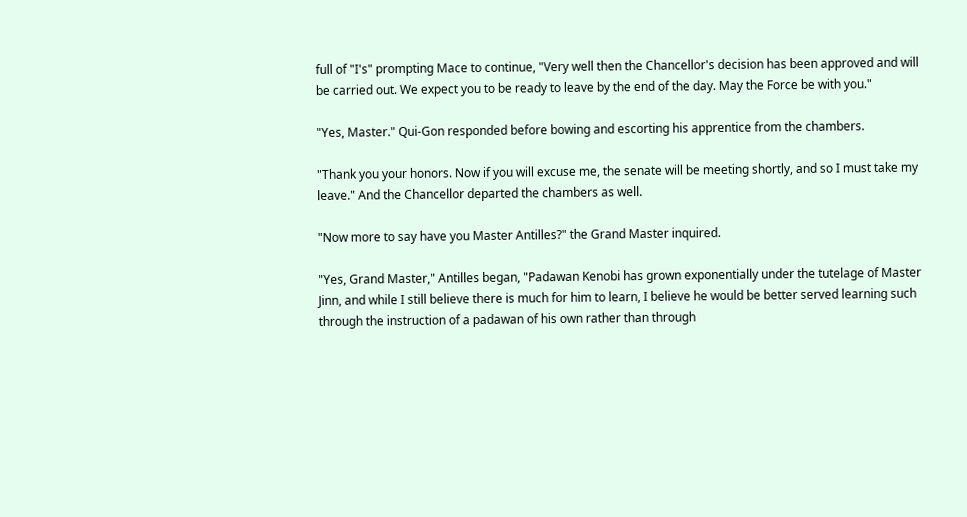full of "I's" prompting Mace to continue, "Very well then the Chancellor's decision has been approved and will be carried out. We expect you to be ready to leave by the end of the day. May the Force be with you."

"Yes, Master." Qui-Gon responded before bowing and escorting his apprentice from the chambers.

"Thank you your honors. Now if you will excuse me, the senate will be meeting shortly, and so I must take my leave." And the Chancellor departed the chambers as well.

"Now more to say have you Master Antilles?" the Grand Master inquired.

"Yes, Grand Master," Antilles began, "Padawan Kenobi has grown exponentially under the tutelage of Master Jinn, and while I still believe there is much for him to learn, I believe he would be better served learning such through the instruction of a padawan of his own rather than through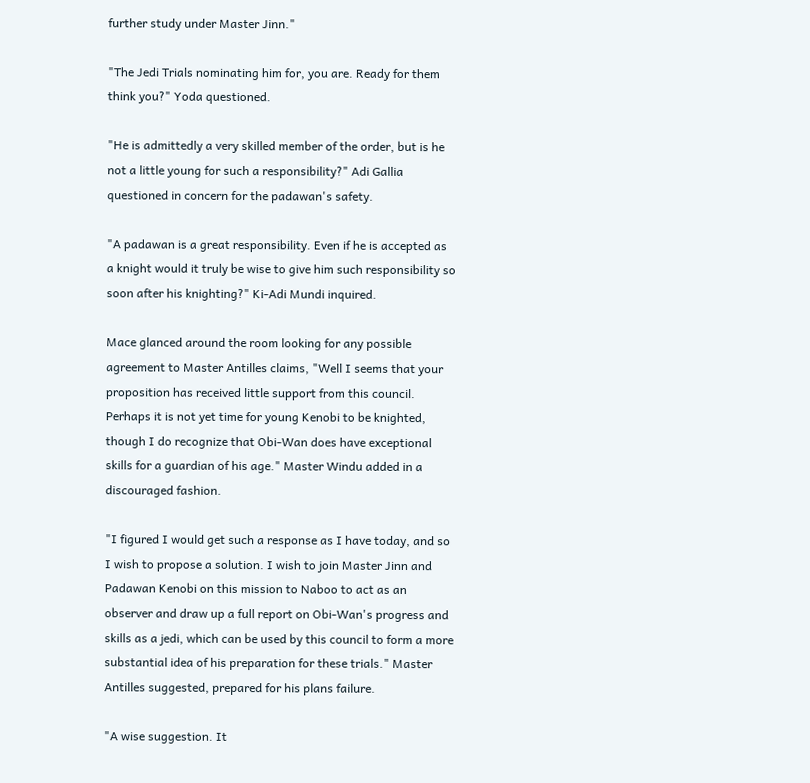further study under Master Jinn."

"The Jedi Trials nominating him for, you are. Ready for them think you?" Yoda questioned.

"He is admittedly a very skilled member of the order, but is he not a little young for such a responsibility?" Adi Gallia questioned in concern for the padawan's safety.

"A padawan is a great responsibility. Even if he is accepted as a knight would it truly be wise to give him such responsibility so soon after his knighting?" Ki-Adi Mundi inquired.

Mace glanced around the room looking for any possible agreement to Master Antilles claims, "Well I seems that your proposition has received little support from this council. Perhaps it is not yet time for young Kenobi to be knighted, though I do recognize that Obi-Wan does have exceptional skills for a guardian of his age." Master Windu added in a discouraged fashion.

"I figured I would get such a response as I have today, and so I wish to propose a solution. I wish to join Master Jinn and Padawan Kenobi on this mission to Naboo to act as an observer and draw up a full report on Obi-Wan's progress and skills as a jedi, which can be used by this council to form a more substantial idea of his preparation for these trials." Master Antilles suggested, prepared for his plans failure.

"A wise suggestion. It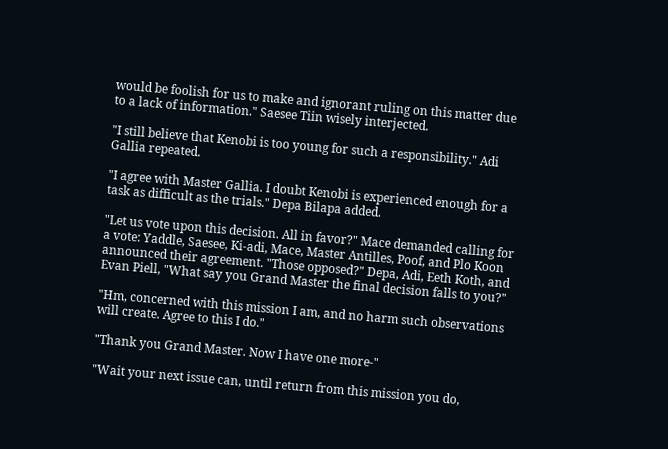would be foolish for us to make and ignorant ruling on this matter due to a lack of information." Saesee Tiin wisely interjected.

"I still believe that Kenobi is too young for such a responsibility." Adi Gallia repeated.

"I agree with Master Gallia. I doubt Kenobi is experienced enough for a task as difficult as the trials." Depa Bilapa added.

"Let us vote upon this decision. All in favor?" Mace demanded calling for a vote: Yaddle, Saesee, Ki-adi, Mace, Master Antilles, Poof, and Plo Koon announced their agreement. "Those opposed?" Depa, Adi, Eeth Koth, and Evan Piell, "What say you Grand Master the final decision falls to you?"

"Hm, concerned with this mission I am, and no harm such observations will create. Agree to this I do."

"Thank you Grand Master. Now I have one more-"

"Wait your next issue can, until return from this mission you do,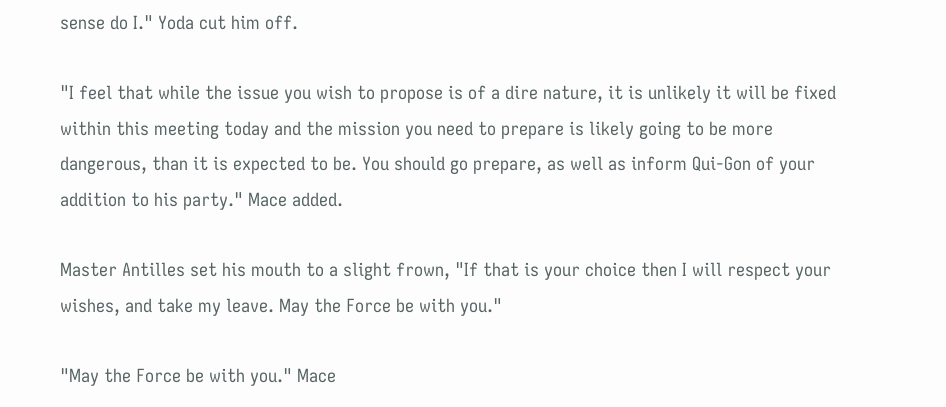sense do I." Yoda cut him off.

"I feel that while the issue you wish to propose is of a dire nature, it is unlikely it will be fixed within this meeting today and the mission you need to prepare is likely going to be more dangerous, than it is expected to be. You should go prepare, as well as inform Qui-Gon of your addition to his party." Mace added.

Master Antilles set his mouth to a slight frown, "If that is your choice then I will respect your wishes, and take my leave. May the Force be with you."

"May the Force be with you." Mace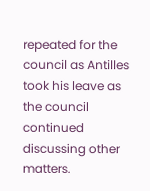repeated for the council as Antilles took his leave as the council continued discussing other matters.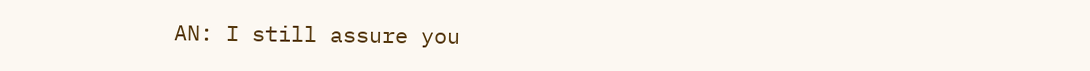AN: I still assure you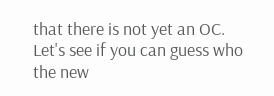that there is not yet an OC. Let's see if you can guess who the new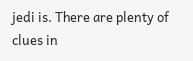jedi is. There are plenty of clues in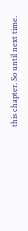this chapter. So until next time.